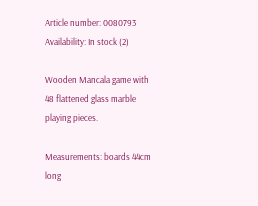Article number: 0080793
Availability: In stock (2)

Wooden Mancala game with 48 flattened glass marble playing pieces.

Measurements: boards 44cm long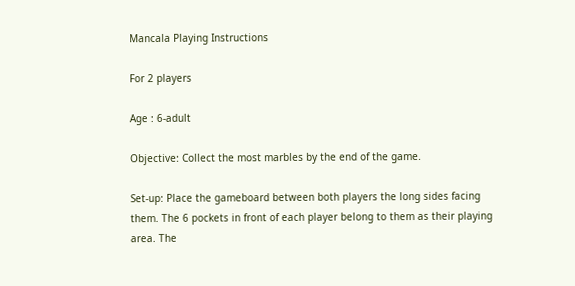Mancala Playing Instructions

For 2 players

Age : 6-adult

Objective: Collect the most marbles by the end of the game.

Set-up: Place the gameboard between both players the long sides facing them. The 6 pockets in front of each player belong to them as their playing area. The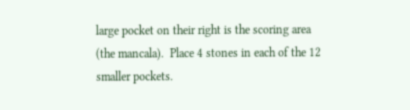large pocket on their right is the scoring area (the mancala).  Place 4 stones in each of the 12 smaller pockets.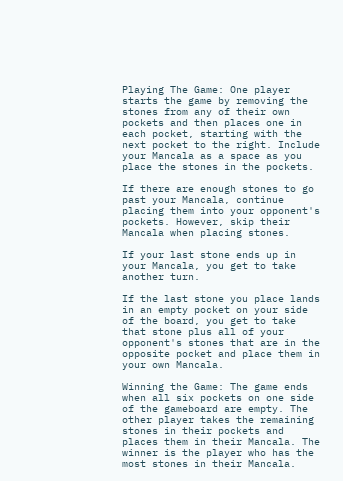Playing The Game: One player starts the game by removing the stones from any of their own pockets and then places one in each pocket, starting with the next pocket to the right. Include your Mancala as a space as you place the stones in the pockets.

If there are enough stones to go past your Mancala, continue placing them into your opponent's pockets. However, skip their Mancala when placing stones.

If your last stone ends up in your Mancala, you get to take another turn.

If the last stone you place lands in an empty pocket on your side of the board, you get to take that stone plus all of your opponent's stones that are in the opposite pocket and place them in your own Mancala.

Winning the Game: The game ends when all six pockets on one side of the gameboard are empty. The other player takes the remaining stones in their pockets and places them in their Mancala. The winner is the player who has the most stones in their Mancala.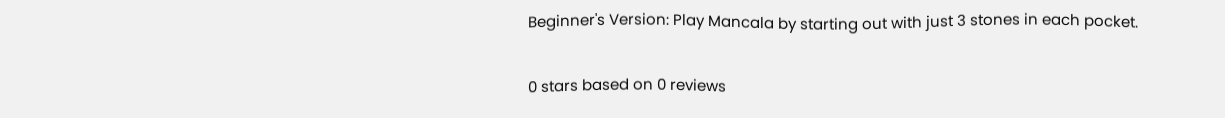Beginner's Version: Play Mancala by starting out with just 3 stones in each pocket.

0 stars based on 0 reviews